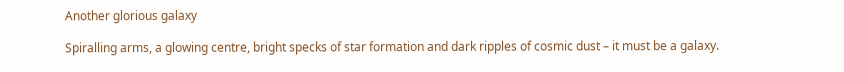Another glorious galaxy

Spiralling arms, a glowing centre, bright specks of star formation and dark ripples of cosmic dust – it must be a galaxy.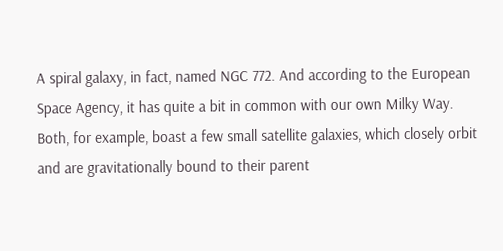A spiral galaxy, in fact, named NGC 772. And according to the European Space Agency, it has quite a bit in common with our own Milky Way. Both, for example, boast a few small satellite galaxies, which closely orbit and are gravitationally bound to their parent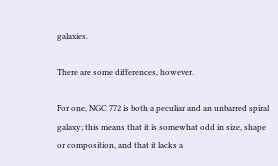galaxies.

There are some differences, however.

For one, NGC 772 is both a peculiar and an unbarred spiral galaxy; this means that it is somewhat odd in size, shape or composition, and that it lacks a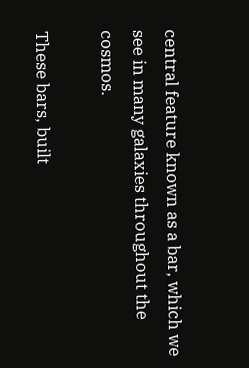central feature known as a bar, which we see in many galaxies throughout the cosmos.

These bars, built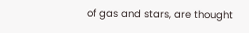of gas and stars, are thought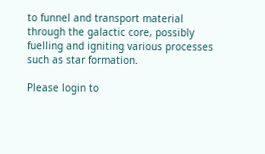to funnel and transport material through the galactic core, possibly fuelling and igniting various processes such as star formation.

Please login to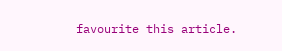favourite this article.